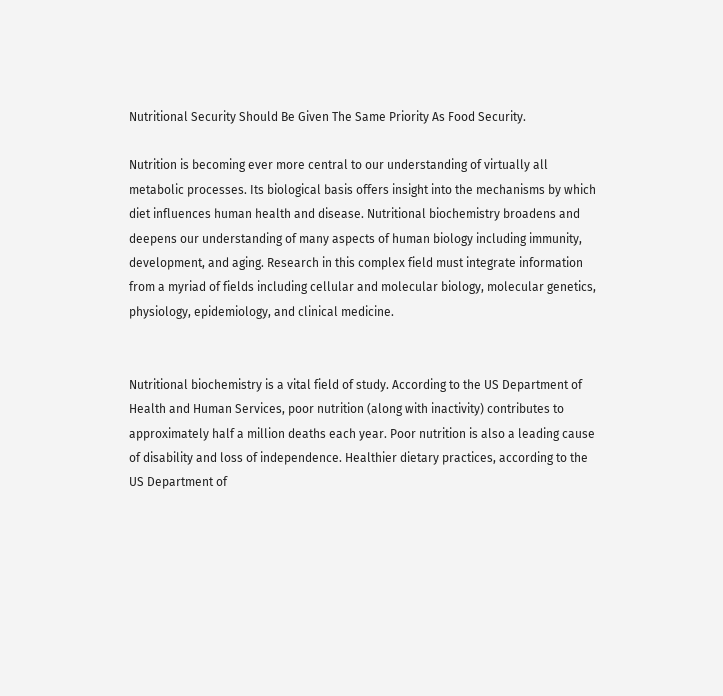Nutritional Security Should Be Given The Same Priority As Food Security.

Nutrition is becoming ever more central to our understanding of virtually all metabolic processes. Its biological basis offers insight into the mechanisms by which diet influences human health and disease. Nutritional biochemistry broadens and deepens our understanding of many aspects of human biology including immunity, development, and aging. Research in this complex field must integrate information from a myriad of fields including cellular and molecular biology, molecular genetics, physiology, epidemiology, and clinical medicine.


Nutritional biochemistry is a vital field of study. According to the US Department of Health and Human Services, poor nutrition (along with inactivity) contributes to approximately half a million deaths each year. Poor nutrition is also a leading cause of disability and loss of independence. Healthier dietary practices, according to the US Department of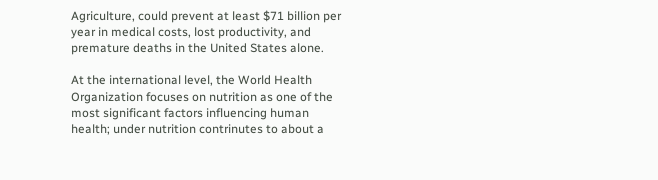Agriculture, could prevent at least $71 billion per year in medical costs, lost productivity, and premature deaths in the United States alone.

At the international level, the World Health Organization focuses on nutrition as one of the most significant factors influencing human health; under nutrition contrinutes to about a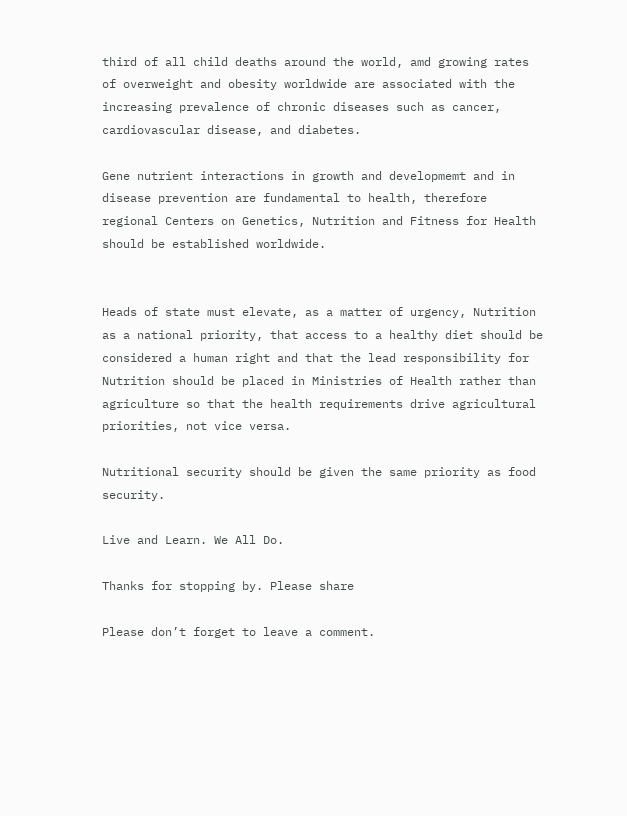third of all child deaths around the world, amd growing rates of overweight and obesity worldwide are associated with the increasing prevalence of chronic diseases such as cancer, cardiovascular disease, and diabetes.

Gene nutrient interactions in growth and developmemt and in disease prevention are fundamental to health, therefore regional Centers on Genetics, Nutrition and Fitness for Health should be established worldwide.


Heads of state must elevate, as a matter of urgency, Nutrition as a national priority, that access to a healthy diet should be considered a human right and that the lead responsibility for Nutrition should be placed in Ministries of Health rather than agriculture so that the health requirements drive agricultural priorities, not vice versa.

Nutritional security should be given the same priority as food security.

Live and Learn. We All Do.

Thanks for stopping by. Please share

Please don’t forget to leave a comment.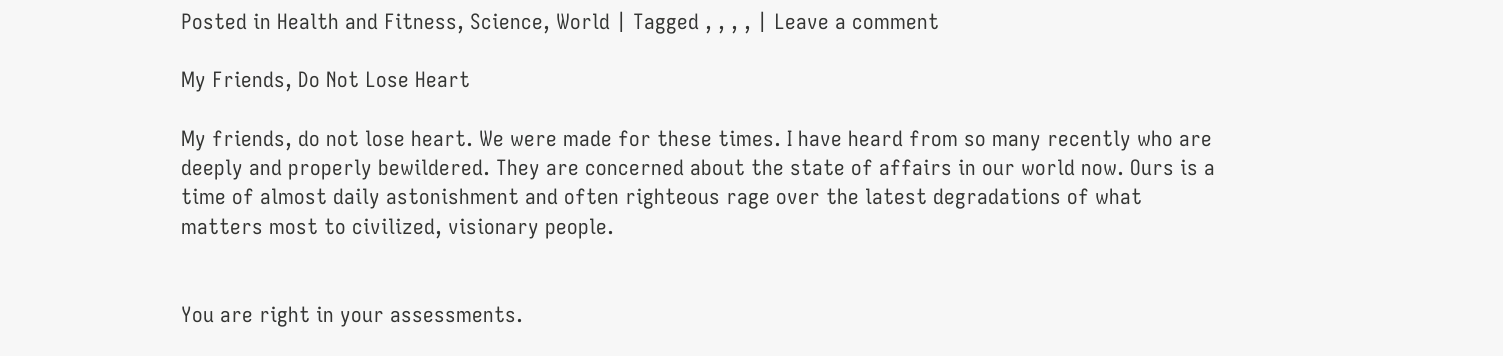Posted in Health and Fitness, Science, World | Tagged , , , , | Leave a comment

My Friends, Do Not Lose Heart

My friends, do not lose heart. We were made for these times. I have heard from so many recently who are deeply and properly bewildered. They are concerned about the state of affairs in our world now. Ours is a time of almost daily astonishment and often righteous rage over the latest degradations of what matters most to civilized, visionary people.


You are right in your assessments.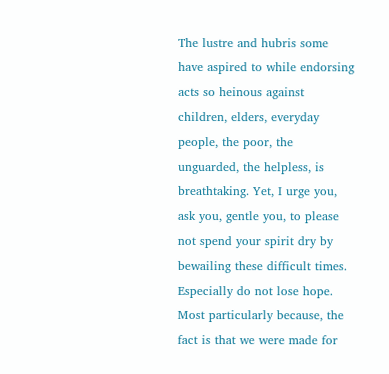The lustre and hubris some have aspired to while endorsing acts so heinous against children, elders, everyday people, the poor, the unguarded, the helpless, is breathtaking. Yet, I urge you, ask you, gentle you, to please not spend your spirit dry by bewailing these difficult times. Especially do not lose hope. Most particularly because, the fact is that we were made for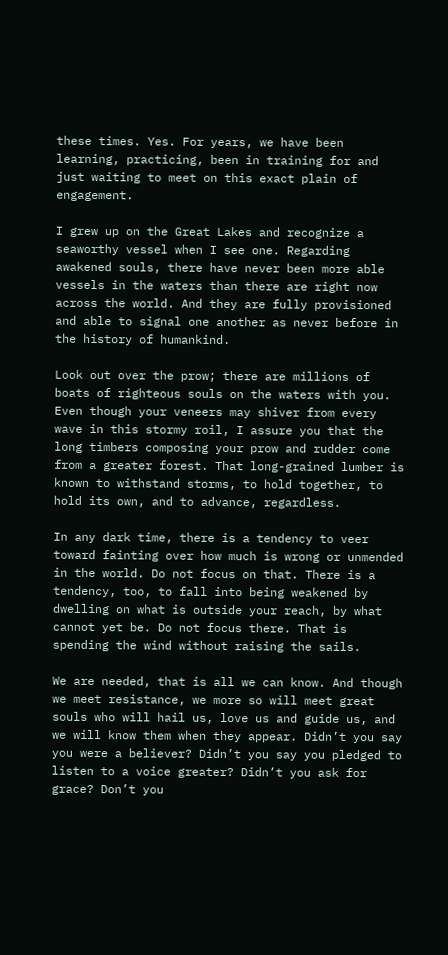these times. Yes. For years, we have been learning, practicing, been in training for and just waiting to meet on this exact plain of engagement.

I grew up on the Great Lakes and recognize a seaworthy vessel when I see one. Regarding awakened souls, there have never been more able vessels in the waters than there are right now across the world. And they are fully provisioned and able to signal one another as never before in the history of humankind.

Look out over the prow; there are millions of boats of righteous souls on the waters with you. Even though your veneers may shiver from every wave in this stormy roil, I assure you that the long timbers composing your prow and rudder come from a greater forest. That long-grained lumber is known to withstand storms, to hold together, to hold its own, and to advance, regardless.

In any dark time, there is a tendency to veer toward fainting over how much is wrong or unmended in the world. Do not focus on that. There is a tendency, too, to fall into being weakened by dwelling on what is outside your reach, by what cannot yet be. Do not focus there. That is spending the wind without raising the sails.

We are needed, that is all we can know. And though we meet resistance, we more so will meet great souls who will hail us, love us and guide us, and we will know them when they appear. Didn’t you say you were a believer? Didn’t you say you pledged to listen to a voice greater? Didn’t you ask for grace? Don’t you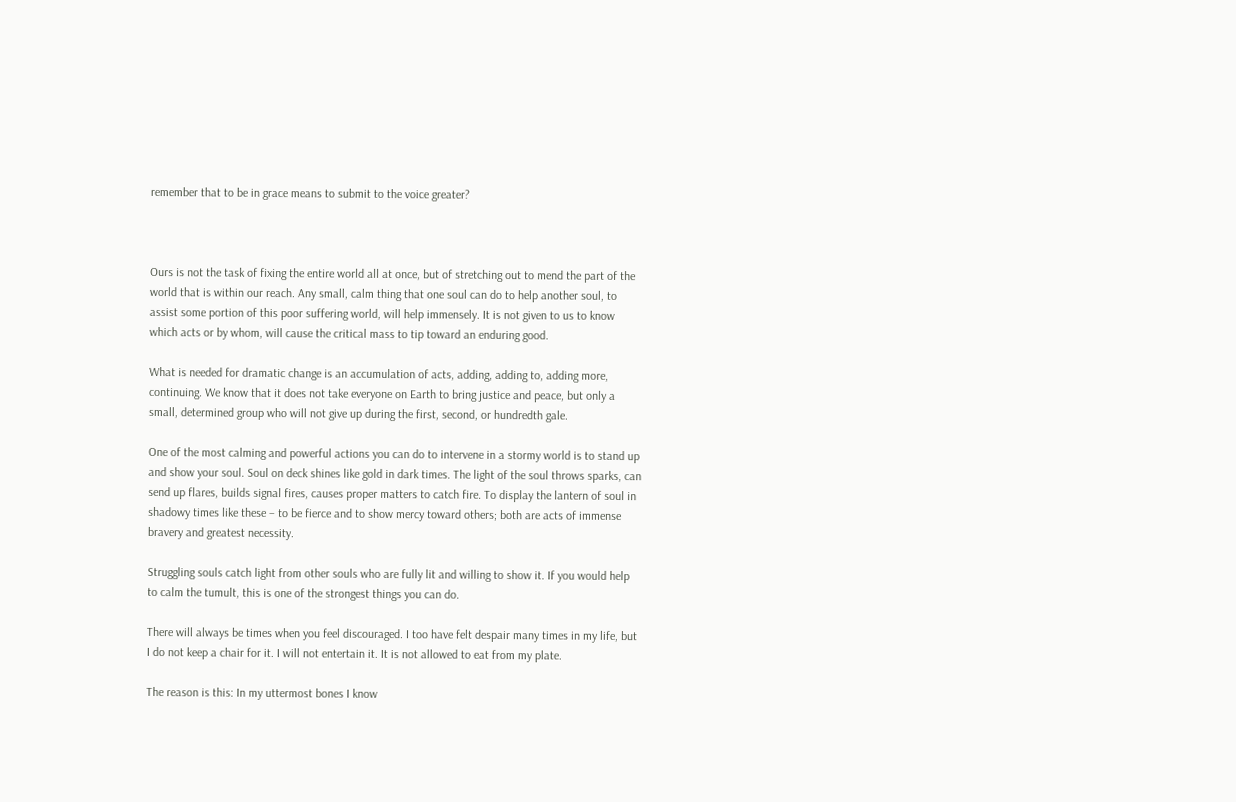remember that to be in grace means to submit to the voice greater?



Ours is not the task of fixing the entire world all at once, but of stretching out to mend the part of the world that is within our reach. Any small, calm thing that one soul can do to help another soul, to assist some portion of this poor suffering world, will help immensely. It is not given to us to know which acts or by whom, will cause the critical mass to tip toward an enduring good.

What is needed for dramatic change is an accumulation of acts, adding, adding to, adding more, continuing. We know that it does not take everyone on Earth to bring justice and peace, but only a small, determined group who will not give up during the first, second, or hundredth gale.

One of the most calming and powerful actions you can do to intervene in a stormy world is to stand up and show your soul. Soul on deck shines like gold in dark times. The light of the soul throws sparks, can send up flares, builds signal fires, causes proper matters to catch fire. To display the lantern of soul in shadowy times like these – to be fierce and to show mercy toward others; both are acts of immense bravery and greatest necessity.

Struggling souls catch light from other souls who are fully lit and willing to show it. If you would help to calm the tumult, this is one of the strongest things you can do.

There will always be times when you feel discouraged. I too have felt despair many times in my life, but I do not keep a chair for it. I will not entertain it. It is not allowed to eat from my plate.

The reason is this: In my uttermost bones I know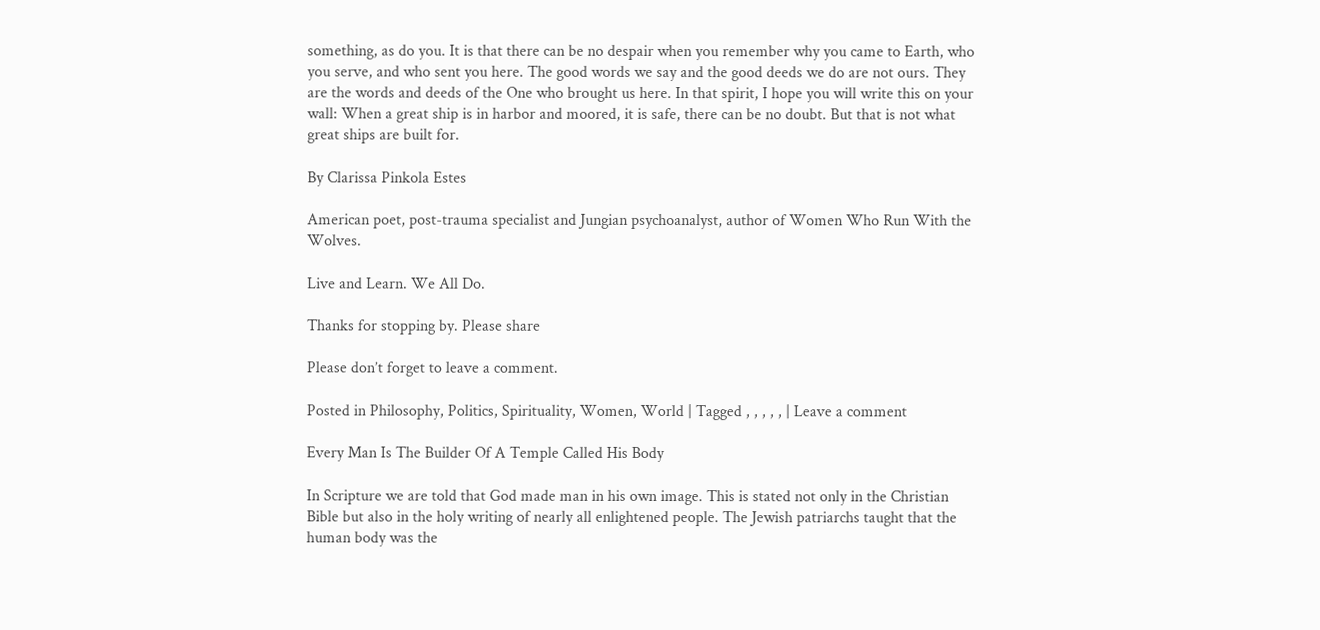something, as do you. It is that there can be no despair when you remember why you came to Earth, who you serve, and who sent you here. The good words we say and the good deeds we do are not ours. They are the words and deeds of the One who brought us here. In that spirit, I hope you will write this on your wall: When a great ship is in harbor and moored, it is safe, there can be no doubt. But that is not what great ships are built for.

By Clarissa Pinkola Estes

American poet, post-trauma specialist and Jungian psychoanalyst, author of Women Who Run With the Wolves.

Live and Learn. We All Do.

Thanks for stopping by. Please share

Please don’t forget to leave a comment.

Posted in Philosophy, Politics, Spirituality, Women, World | Tagged , , , , , | Leave a comment

Every Man Is The Builder Of A Temple Called His Body

In Scripture we are told that God made man in his own image. This is stated not only in the Christian Bible but also in the holy writing of nearly all enlightened people. The Jewish patriarchs taught that the human body was the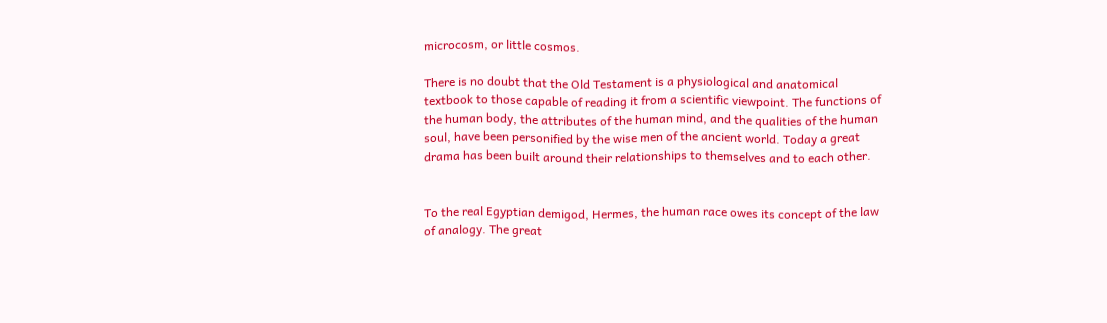microcosm, or little cosmos.

There is no doubt that the Old Testament is a physiological and anatomical textbook to those capable of reading it from a scientific viewpoint. The functions of the human body, the attributes of the human mind, and the qualities of the human soul, have been personified by the wise men of the ancient world. Today a great drama has been built around their relationships to themselves and to each other.


To the real Egyptian demigod, Hermes, the human race owes its concept of the law of analogy. The great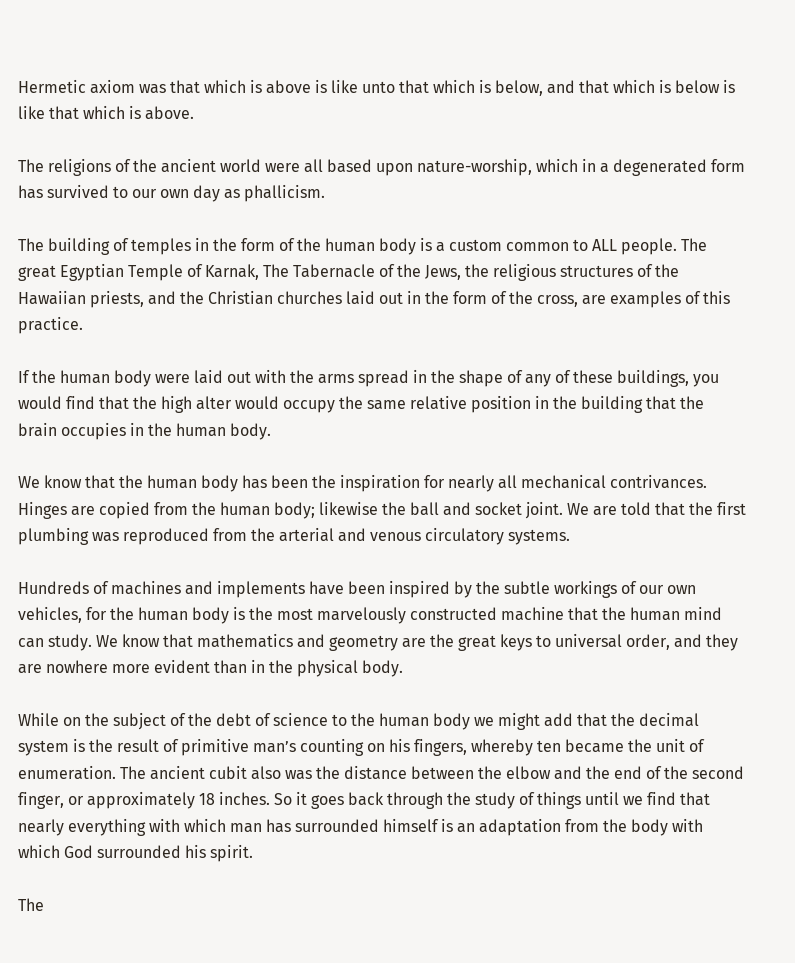Hermetic axiom was that which is above is like unto that which is below, and that which is below is like that which is above.

The religions of the ancient world were all based upon nature-worship, which in a degenerated form has survived to our own day as phallicism.

The building of temples in the form of the human body is a custom common to ALL people. The great Egyptian Temple of Karnak, The Tabernacle of the Jews, the religious structures of the Hawaiian priests, and the Christian churches laid out in the form of the cross, are examples of this practice.

If the human body were laid out with the arms spread in the shape of any of these buildings, you would find that the high alter would occupy the same relative position in the building that the brain occupies in the human body.

We know that the human body has been the inspiration for nearly all mechanical contrivances. Hinges are copied from the human body; likewise the ball and socket joint. We are told that the first plumbing was reproduced from the arterial and venous circulatory systems.

Hundreds of machines and implements have been inspired by the subtle workings of our own vehicles, for the human body is the most marvelously constructed machine that the human mind can study. We know that mathematics and geometry are the great keys to universal order, and they are nowhere more evident than in the physical body.

While on the subject of the debt of science to the human body we might add that the decimal system is the result of primitive man’s counting on his fingers, whereby ten became the unit of enumeration. The ancient cubit also was the distance between the elbow and the end of the second finger, or approximately 18 inches. So it goes back through the study of things until we find that nearly everything with which man has surrounded himself is an adaptation from the body with which God surrounded his spirit.

The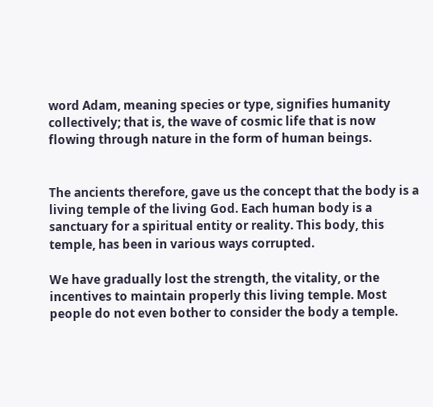word Adam, meaning species or type, signifies humanity collectively; that is, the wave of cosmic life that is now flowing through nature in the form of human beings.


The ancients therefore, gave us the concept that the body is a living temple of the living God. Each human body is a sanctuary for a spiritual entity or reality. This body, this temple, has been in various ways corrupted.

We have gradually lost the strength, the vitality, or the incentives to maintain properly this living temple. Most people do not even bother to consider the body a temple.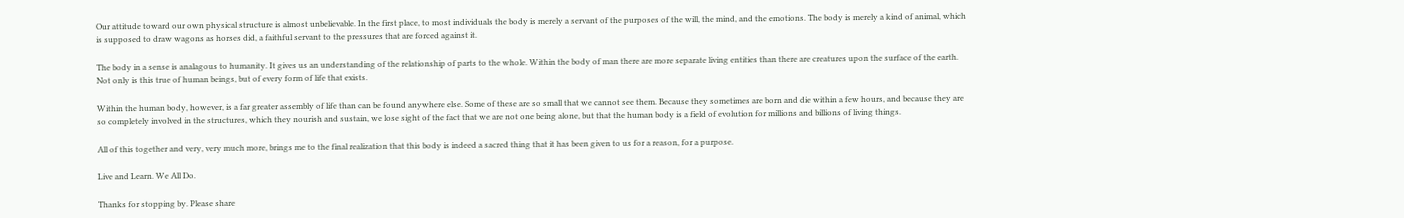Our attitude toward our own physical structure is almost unbelievable. In the first place, to most individuals the body is merely a servant of the purposes of the will, the mind, and the emotions. The body is merely a kind of animal, which is supposed to draw wagons as horses did, a faithful servant to the pressures that are forced against it.

The body in a sense is analagous to humanity. It gives us an understanding of the relationship of parts to the whole. Within the body of man there are more separate living entities than there are creatures upon the surface of the earth. Not only is this true of human beings, but of every form of life that exists.

Within the human body, however, is a far greater assembly of life than can be found anywhere else. Some of these are so small that we cannot see them. Because they sometimes are born and die within a few hours, and because they are so completely involved in the structures, which they nourish and sustain, we lose sight of the fact that we are not one being alone, but that the human body is a field of evolution for millions and billions of living things.

All of this together and very, very much more, brings me to the final realization that this body is indeed a sacred thing that it has been given to us for a reason, for a purpose.

Live and Learn. We All Do.

Thanks for stopping by. Please share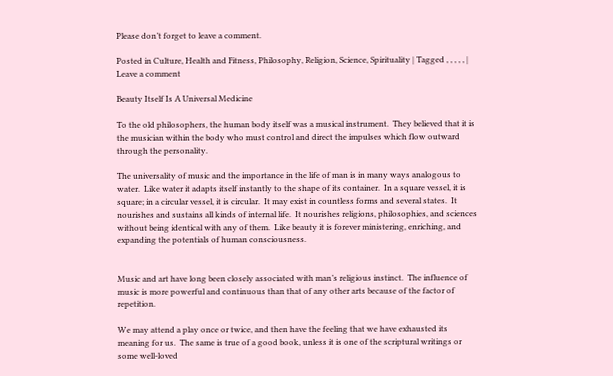Please don’t forget to leave a comment.

Posted in Culture, Health and Fitness, Philosophy, Religion, Science, Spirituality | Tagged , , , , , | Leave a comment

Beauty Itself Is A Universal Medicine

To the old philosophers, the human body itself was a musical instrument.  They believed that it is the musician within the body who must control and direct the impulses which flow outward through the personality.

The universality of music and the importance in the life of man is in many ways analogous to water.  Like water it adapts itself instantly to the shape of its container.  In a square vessel, it is square; in a circular vessel, it is circular.  It may exist in countless forms and several states.  It nourishes and sustains all kinds of internal life.  It nourishes religions, philosophies, and sciences without being identical with any of them.  Like beauty it is forever ministering, enriching, and expanding the potentials of human consciousness.


Music and art have long been closely associated with man’s religious instinct.  The influence of music is more powerful and continuous than that of any other arts because of the factor of repetition.

We may attend a play once or twice, and then have the feeling that we have exhausted its meaning for us.  The same is true of a good book, unless it is one of the scriptural writings or some well-loved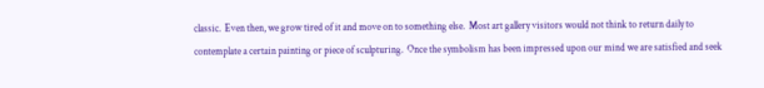classic.  Even then, we grow tired of it and move on to something else.  Most art gallery visitors would not think to return daily to contemplate a certain painting or piece of sculpturing.  Once the symbolism has been impressed upon our mind we are satisfied and seek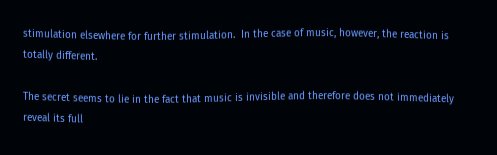stimulation elsewhere for further stimulation.  In the case of music, however, the reaction is totally different.

The secret seems to lie in the fact that music is invisible and therefore does not immediately reveal its full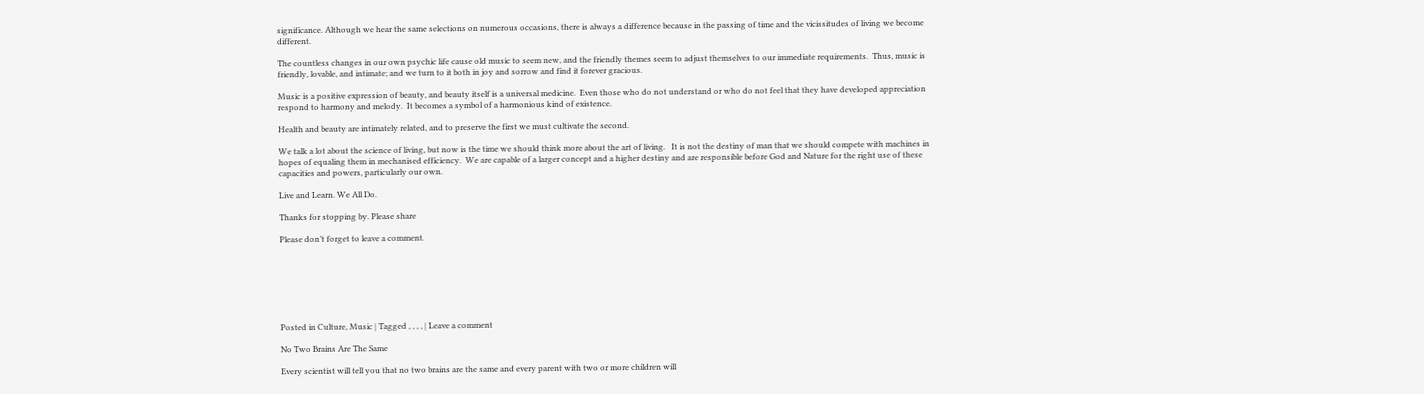significance. Although we hear the same selections on numerous occasions, there is always a difference because in the passing of time and the vicissitudes of living we become different.

The countless changes in our own psychic life cause old music to seem new, and the friendly themes seem to adjust themselves to our immediate requirements.  Thus, music is friendly, lovable, and intimate; and we turn to it both in joy and sorrow and find it forever gracious.

Music is a positive expression of beauty, and beauty itself is a universal medicine.  Even those who do not understand or who do not feel that they have developed appreciation respond to harmony and melody.  It becomes a symbol of a harmonious kind of existence.

Health and beauty are intimately related, and to preserve the first we must cultivate the second.

We talk a lot about the science of living, but now is the time we should think more about the art of living.   It is not the destiny of man that we should compete with machines in hopes of equaling them in mechanised efficiency.  We are capable of a larger concept and a higher destiny and are responsible before God and Nature for the right use of these capacities and powers, particularly our own.

Live and Learn. We All Do.

Thanks for stopping by. Please share

Please don’t forget to leave a comment.







Posted in Culture, Music | Tagged , , , , | Leave a comment

No Two Brains Are The Same

Every scientist will tell you that no two brains are the same and every parent with two or more children will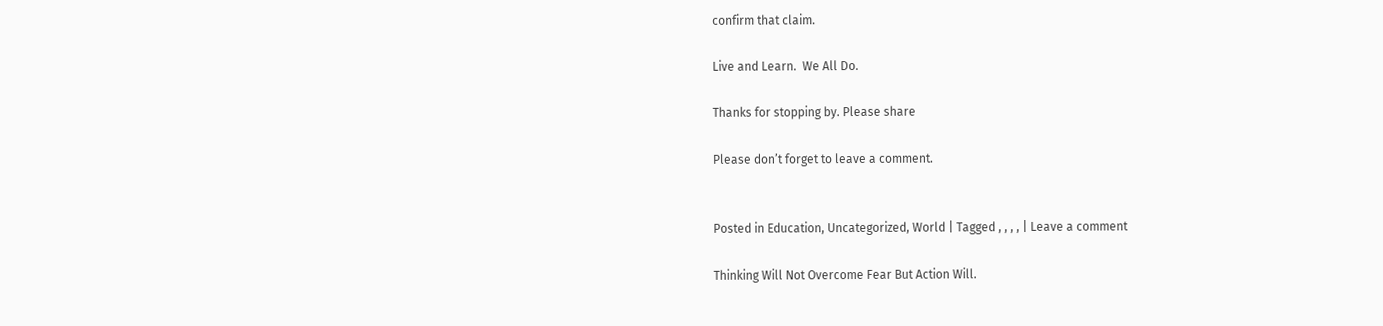confirm that claim.

Live and Learn.  We All Do.

Thanks for stopping by. Please share

Please don’t forget to leave a comment.


Posted in Education, Uncategorized, World | Tagged , , , , | Leave a comment

Thinking Will Not Overcome Fear But Action Will.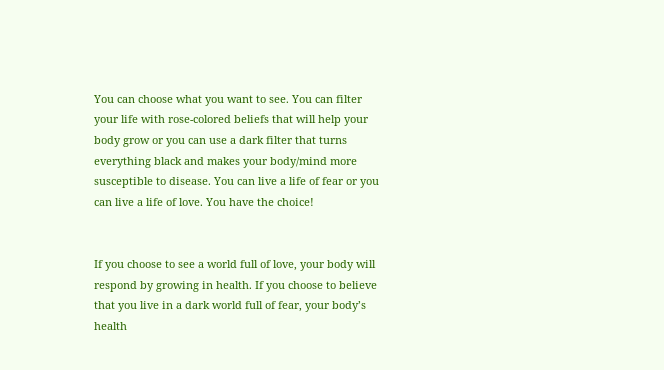You can choose what you want to see. You can filter your life with rose-colored beliefs that will help your body grow or you can use a dark filter that turns everything black and makes your body/mind more susceptible to disease. You can live a life of fear or you can live a life of love. You have the choice!


If you choose to see a world full of love, your body will respond by growing in health. If you choose to believe that you live in a dark world full of fear, your body’s health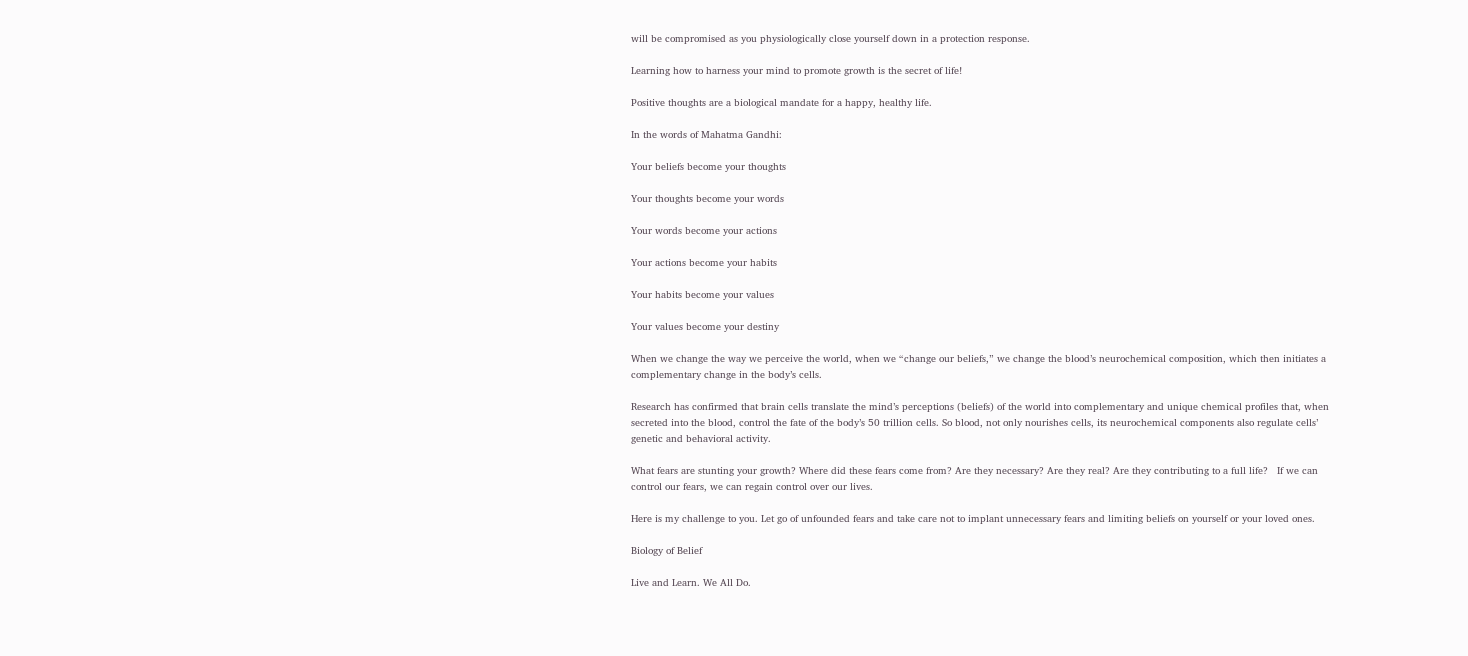will be compromised as you physiologically close yourself down in a protection response.

Learning how to harness your mind to promote growth is the secret of life!

Positive thoughts are a biological mandate for a happy, healthy life.

In the words of Mahatma Gandhi:

Your beliefs become your thoughts

Your thoughts become your words

Your words become your actions

Your actions become your habits

Your habits become your values

Your values become your destiny

When we change the way we perceive the world, when we “change our beliefs,” we change the blood’s neurochemical composition, which then initiates a complementary change in the body’s cells.

Research has confirmed that brain cells translate the mind’s perceptions (beliefs) of the world into complementary and unique chemical profiles that, when secreted into the blood, control the fate of the body’s 50 trillion cells. So blood, not only nourishes cells, its neurochemical components also regulate cells’ genetic and behavioral activity.

What fears are stunting your growth? Where did these fears come from? Are they necessary? Are they real? Are they contributing to a full life?   If we can control our fears, we can regain control over our lives.

Here is my challenge to you. Let go of unfounded fears and take care not to implant unnecessary fears and limiting beliefs on yourself or your loved ones.

Biology of Belief

Live and Learn. We All Do.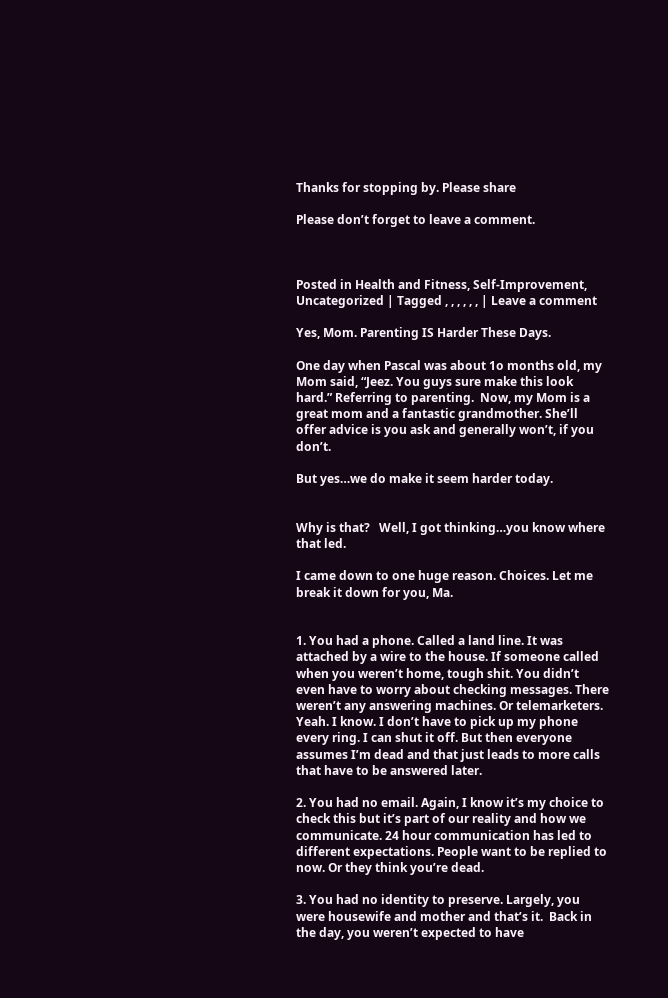Thanks for stopping by. Please share

Please don’t forget to leave a comment.



Posted in Health and Fitness, Self-Improvement, Uncategorized | Tagged , , , , , , | Leave a comment

Yes, Mom. Parenting IS Harder These Days.

One day when Pascal was about 1o months old, my Mom said, “Jeez. You guys sure make this look hard.” Referring to parenting.  Now, my Mom is a great mom and a fantastic grandmother. She’ll offer advice is you ask and generally won’t, if you don’t.

But yes…we do make it seem harder today.


Why is that?   Well, I got thinking…you know where that led.

I came down to one huge reason. Choices. Let me break it down for you, Ma.


1. You had a phone. Called a land line. It was attached by a wire to the house. If someone called when you weren’t home, tough shit. You didn’t even have to worry about checking messages. There weren’t any answering machines. Or telemarketers. Yeah. I know. I don’t have to pick up my phone every ring. I can shut it off. But then everyone assumes I’m dead and that just leads to more calls that have to be answered later.

2. You had no email. Again, I know it’s my choice to check this but it’s part of our reality and how we communicate. 24 hour communication has led to different expectations. People want to be replied to now. Or they think you’re dead.

3. You had no identity to preserve. Largely, you were housewife and mother and that’s it.  Back in the day, you weren’t expected to have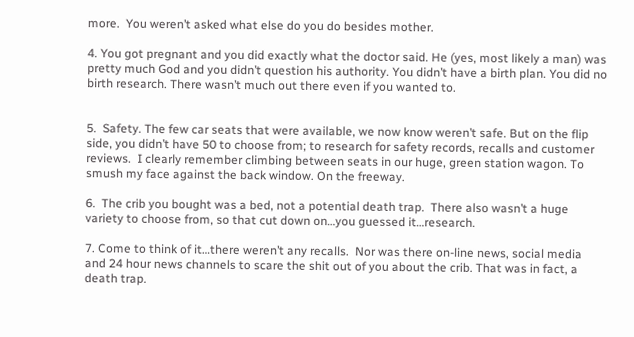more.  You weren’t asked what else do you do besides mother.

4. You got pregnant and you did exactly what the doctor said. He (yes, most likely a man) was pretty much God and you didn’t question his authority. You didn’t have a birth plan. You did no birth research. There wasn’t much out there even if you wanted to.


5.  Safety. The few car seats that were available, we now know weren’t safe. But on the flip side, you didn’t have 50 to choose from; to research for safety records, recalls and customer reviews.  I clearly remember climbing between seats in our huge, green station wagon. To smush my face against the back window. On the freeway.

6.  The crib you bought was a bed, not a potential death trap.  There also wasn’t a huge variety to choose from, so that cut down on…you guessed it…research.

7. Come to think of it…there weren’t any recalls.  Nor was there on-line news, social media and 24 hour news channels to scare the shit out of you about the crib. That was in fact, a death trap.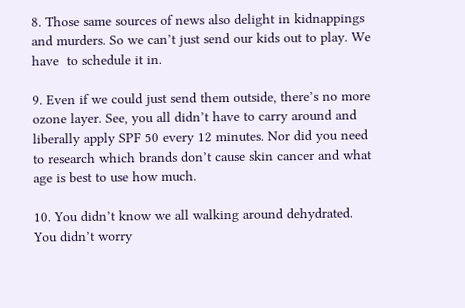8. Those same sources of news also delight in kidnappings and murders. So we can’t just send our kids out to play. We have  to schedule it in.

9. Even if we could just send them outside, there’s no more ozone layer. See, you all didn’t have to carry around and liberally apply SPF 50 every 12 minutes. Nor did you need to research which brands don’t cause skin cancer and what age is best to use how much.

10. You didn’t know we all walking around dehydrated.  You didn’t worry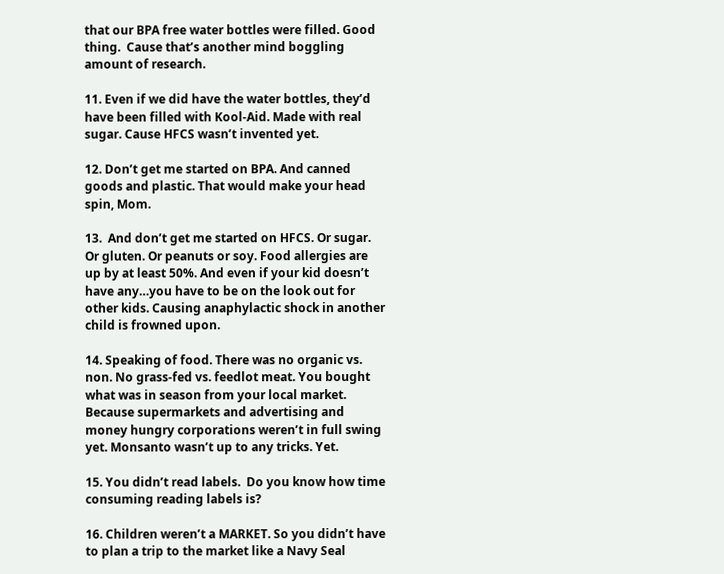that our BPA free water bottles were filled. Good thing.  Cause that’s another mind boggling amount of research.

11. Even if we did have the water bottles, they’d have been filled with Kool-Aid. Made with real sugar. Cause HFCS wasn’t invented yet.

12. Don’t get me started on BPA. And canned goods and plastic. That would make your head spin, Mom.

13.  And don’t get me started on HFCS. Or sugar. Or gluten. Or peanuts or soy. Food allergies are up by at least 50%. And even if your kid doesn’t have any…you have to be on the look out for other kids. Causing anaphylactic shock in another child is frowned upon.

14. Speaking of food. There was no organic vs. non. No grass-fed vs. feedlot meat. You bought what was in season from your local market. Because supermarkets and advertising and money hungry corporations weren’t in full swing yet. Monsanto wasn’t up to any tricks. Yet.

15. You didn’t read labels.  Do you know how time consuming reading labels is?

16. Children weren’t a MARKET. So you didn’t have to plan a trip to the market like a Navy Seal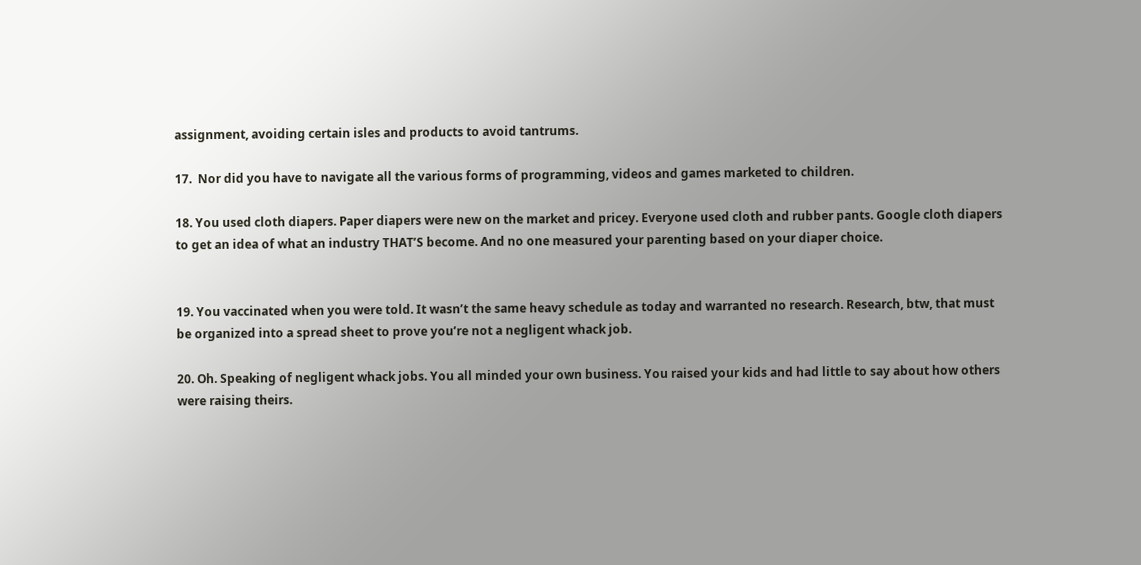assignment, avoiding certain isles and products to avoid tantrums.

17.  Nor did you have to navigate all the various forms of programming, videos and games marketed to children.

18. You used cloth diapers. Paper diapers were new on the market and pricey. Everyone used cloth and rubber pants. Google cloth diapers to get an idea of what an industry THAT’S become. And no one measured your parenting based on your diaper choice.


19. You vaccinated when you were told. It wasn’t the same heavy schedule as today and warranted no research. Research, btw, that must be organized into a spread sheet to prove you’re not a negligent whack job.

20. Oh. Speaking of negligent whack jobs. You all minded your own business. You raised your kids and had little to say about how others were raising theirs.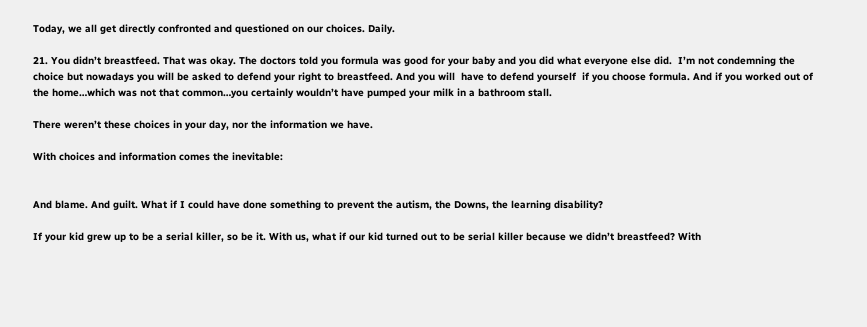Today, we all get directly confronted and questioned on our choices. Daily.

21. You didn’t breastfeed. That was okay. The doctors told you formula was good for your baby and you did what everyone else did.  I’m not condemning the choice but nowadays you will be asked to defend your right to breastfeed. And you will  have to defend yourself  if you choose formula. And if you worked out of the home…which was not that common…you certainly wouldn’t have pumped your milk in a bathroom stall.

There weren’t these choices in your day, nor the information we have.

With choices and information comes the inevitable:


And blame. And guilt. What if I could have done something to prevent the autism, the Downs, the learning disability?

If your kid grew up to be a serial killer, so be it. With us, what if our kid turned out to be serial killer because we didn’t breastfeed? With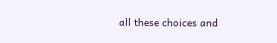all these choices and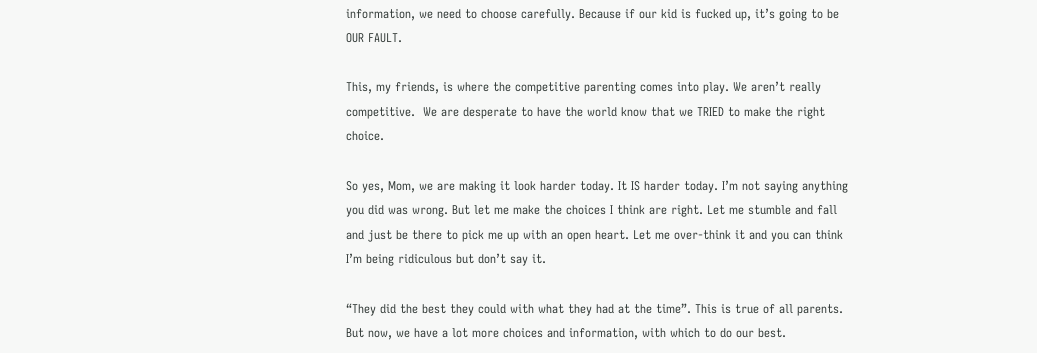information, we need to choose carefully. Because if our kid is fucked up, it’s going to be OUR FAULT.

This, my friends, is where the competitive parenting comes into play. We aren’t really competitive.  We are desperate to have the world know that we TRIED to make the right choice.

So yes, Mom, we are making it look harder today. It IS harder today. I’m not saying anything you did was wrong. But let me make the choices I think are right. Let me stumble and fall and just be there to pick me up with an open heart. Let me over-think it and you can think I’m being ridiculous but don’t say it.

“They did the best they could with what they had at the time”. This is true of all parents. But now, we have a lot more choices and information, with which to do our best.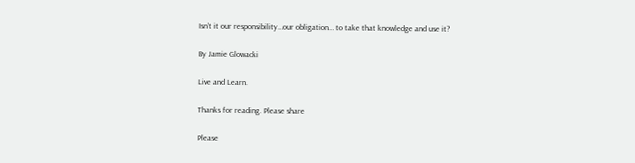Isn’t it our responsibility…our obligation… to take that knowledge and use it?

By Jamie Glowacki

Live and Learn.

Thanks for reading. Please share

Please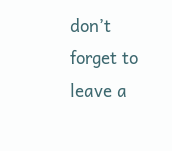don’t forget to leave a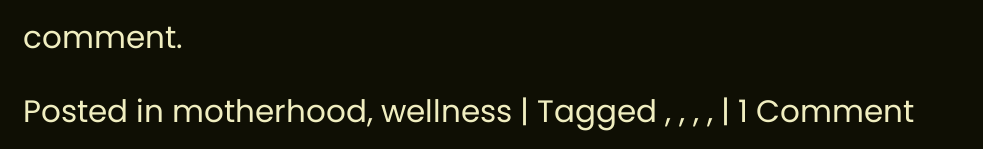comment.

Posted in motherhood, wellness | Tagged , , , , | 1 Comment